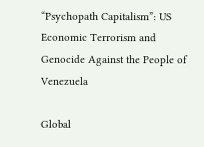“Psychopath Capitalism”: US Economic Terrorism and Genocide Against the People of Venezuela

Global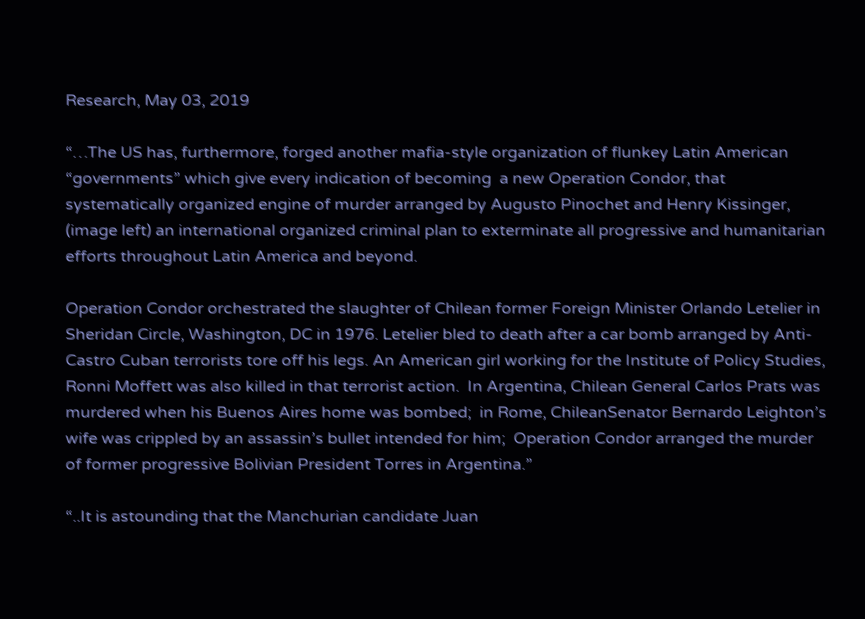Research, May 03, 2019

“…The US has, furthermore, forged another mafia-style organization of flunkey Latin American “governments” which give every indication of becoming  a new Operation Condor, that systematically organized engine of murder arranged by Augusto Pinochet and Henry Kissinger, (image left) an international organized criminal plan to exterminate all progressive and humanitarian efforts throughout Latin America and beyond.

Operation Condor orchestrated the slaughter of Chilean former Foreign Minister Orlando Letelier in Sheridan Circle, Washington, DC in 1976. Letelier bled to death after a car bomb arranged by Anti-Castro Cuban terrorists tore off his legs. An American girl working for the Institute of Policy Studies, Ronni Moffett was also killed in that terrorist action.  In Argentina, Chilean General Carlos Prats was murdered when his Buenos Aires home was bombed;  in Rome, ChileanSenator Bernardo Leighton’s wife was crippled by an assassin’s bullet intended for him;  Operation Condor arranged the murder of former progressive Bolivian President Torres in Argentina.”

“..It is astounding that the Manchurian candidate Juan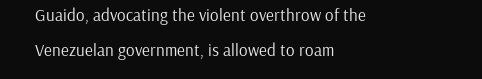Guaido, advocating the violent overthrow of the Venezuelan government, is allowed to roam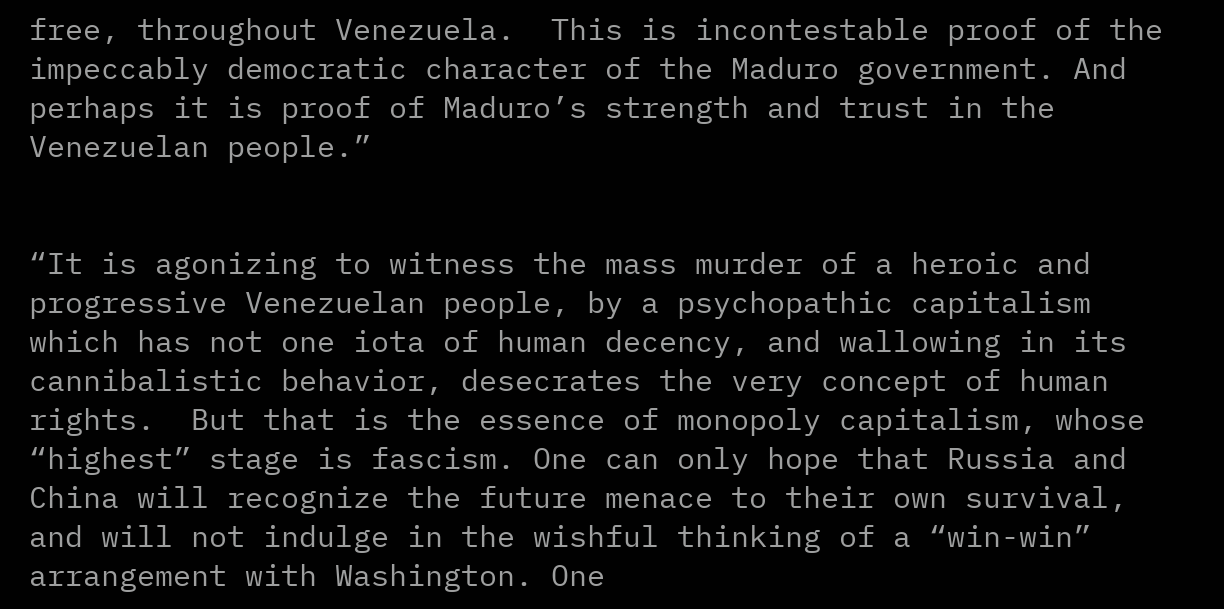free, throughout Venezuela.  This is incontestable proof of the impeccably democratic character of the Maduro government. And perhaps it is proof of Maduro’s strength and trust in the Venezuelan people.”


“It is agonizing to witness the mass murder of a heroic and progressive Venezuelan people, by a psychopathic capitalism which has not one iota of human decency, and wallowing in its cannibalistic behavior, desecrates the very concept of human rights.  But that is the essence of monopoly capitalism, whose “highest” stage is fascism. One can only hope that Russia and China will recognize the future menace to their own survival, and will not indulge in the wishful thinking of a “win-win” arrangement with Washington. One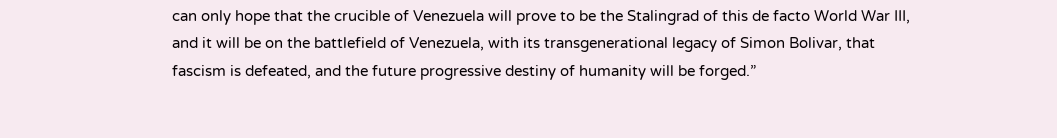can only hope that the crucible of Venezuela will prove to be the Stalingrad of this de facto World War III, and it will be on the battlefield of Venezuela, with its transgenerational legacy of Simon Bolivar, that fascism is defeated, and the future progressive destiny of humanity will be forged.”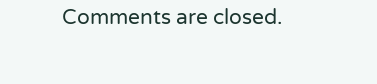Comments are closed.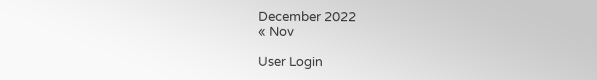December 2022
« Nov

User Login